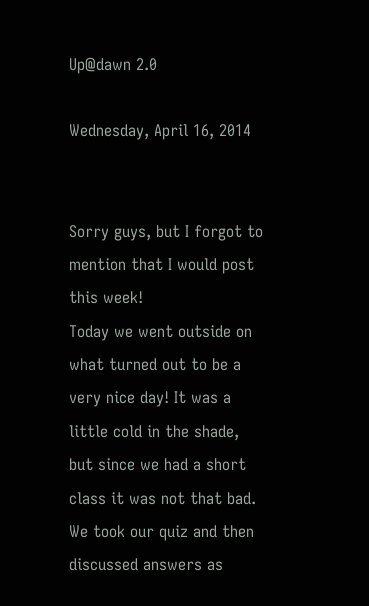Up@dawn 2.0

Wednesday, April 16, 2014


Sorry guys, but I forgot to mention that I would post this week!
Today we went outside on what turned out to be a very nice day! It was a little cold in the shade, but since we had a short class it was not that bad. We took our quiz and then discussed answers as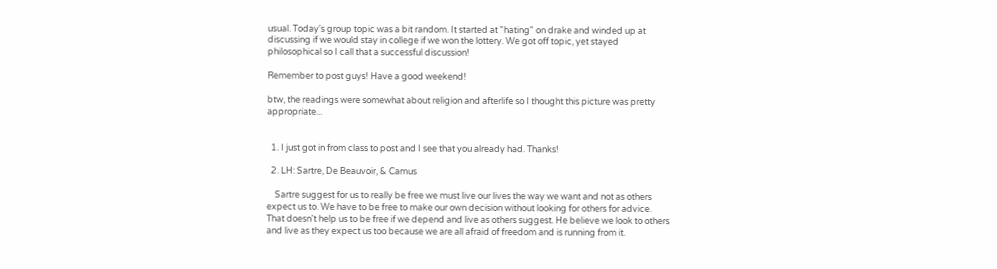usual. Today's group topic was a bit random. It started at "hating" on drake and winded up at discussing if we would stay in college if we won the lottery. We got off topic, yet stayed philosophical so I call that a successful discussion!

Remember to post guys! Have a good weekend!

btw, the readings were somewhat about religion and afterlife so I thought this picture was pretty appropriate...


  1. I just got in from class to post and I see that you already had. Thanks!

  2. LH: Sartre, De Beauvoir, & Camus

    Sartre suggest for us to really be free we must live our lives the way we want and not as others expect us to. We have to be free to make our own decision without looking for others for advice. That doesn't help us to be free if we depend and live as others suggest. He believe we look to others and live as they expect us too because we are all afraid of freedom and is running from it.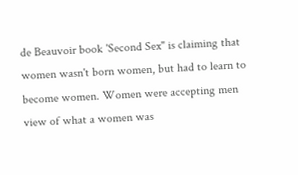de Beauvoir book 'Second Sex" is claiming that women wasn't born women, but had to learn to become women. Women were accepting men view of what a women was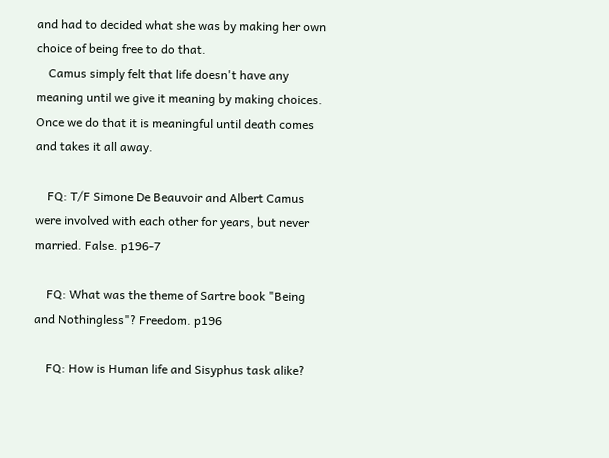and had to decided what she was by making her own choice of being free to do that.
    Camus simply felt that life doesn't have any meaning until we give it meaning by making choices. Once we do that it is meaningful until death comes and takes it all away.

    FQ: T/F Simone De Beauvoir and Albert Camus were involved with each other for years, but never married. False. p196-7

    FQ: What was the theme of Sartre book "Being and Nothingless"? Freedom. p196

    FQ: How is Human life and Sisyphus task alike?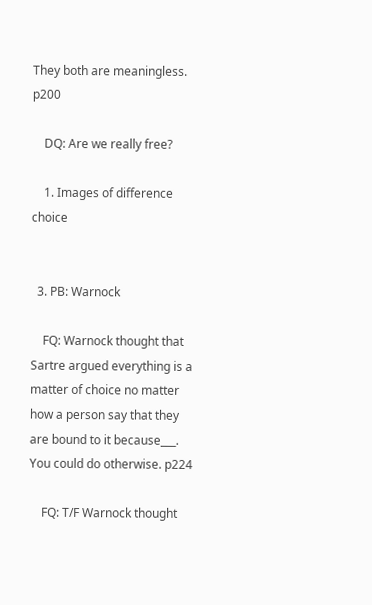They both are meaningless. p200

    DQ: Are we really free?

    1. Images of difference choice


  3. PB: Warnock

    FQ: Warnock thought that Sartre argued everything is a matter of choice no matter how a person say that they are bound to it because___. You could do otherwise. p224

    FQ: T/F Warnock thought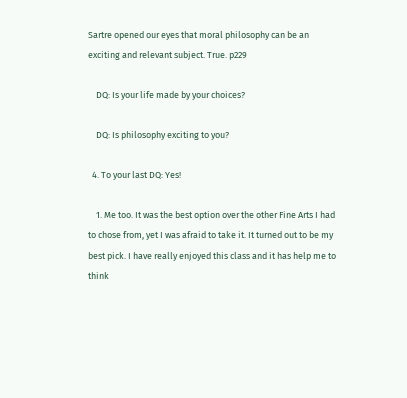Sartre opened our eyes that moral philosophy can be an exciting and relevant subject. True. p229

    DQ: Is your life made by your choices?

    DQ: Is philosophy exciting to you?

  4. To your last DQ: Yes!

    1. Me too. It was the best option over the other Fine Arts I had to chose from, yet I was afraid to take it. It turned out to be my best pick. I have really enjoyed this class and it has help me to think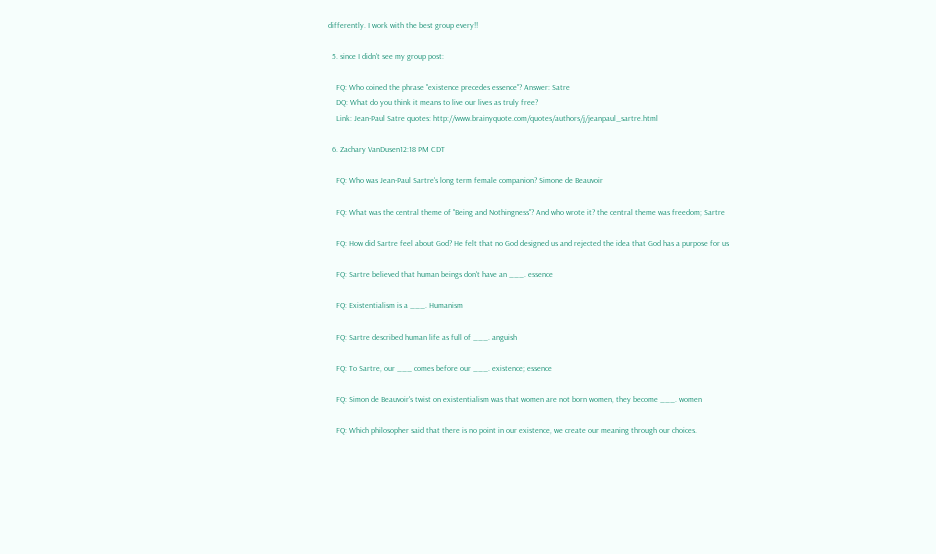differently. I work with the best group every!!

  5. since I didn't see my group post:

    FQ: Who coined the phrase "existence precedes essence"? Answer: Satre
    DQ: What do you think it means to live our lives as truly free?
    Link: Jean-Paul Satre quotes: http://www.brainyquote.com/quotes/authors/j/jeanpaul_sartre.html

  6. Zachary VanDusen12:18 PM CDT

    FQ: Who was Jean-Paul Sartre's long term female companion? Simone de Beauvoir

    FQ: What was the central theme of "Being and Nothingness"? And who wrote it? the central theme was freedom; Sartre

    FQ: How did Sartre feel about God? He felt that no God designed us and rejected the idea that God has a purpose for us

    FQ: Sartre believed that human beings don't have an ___. essence

    FQ: Existentialism is a ___. Humanism

    FQ: Sartre described human life as full of ___. anguish

    FQ: To Sartre, our ___ comes before our ___. existence; essence

    FQ: Simon de Beauvoir's twist on existentialism was that women are not born women, they become ___. women

    FQ: Which philosopher said that there is no point in our existence, we create our meaning through our choices.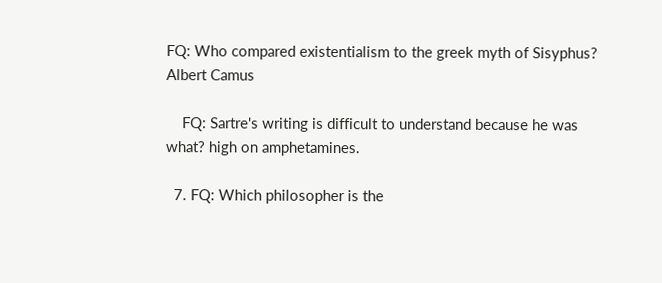FQ: Who compared existentialism to the greek myth of Sisyphus? Albert Camus

    FQ: Sartre's writing is difficult to understand because he was what? high on amphetamines.

  7. FQ: Which philosopher is the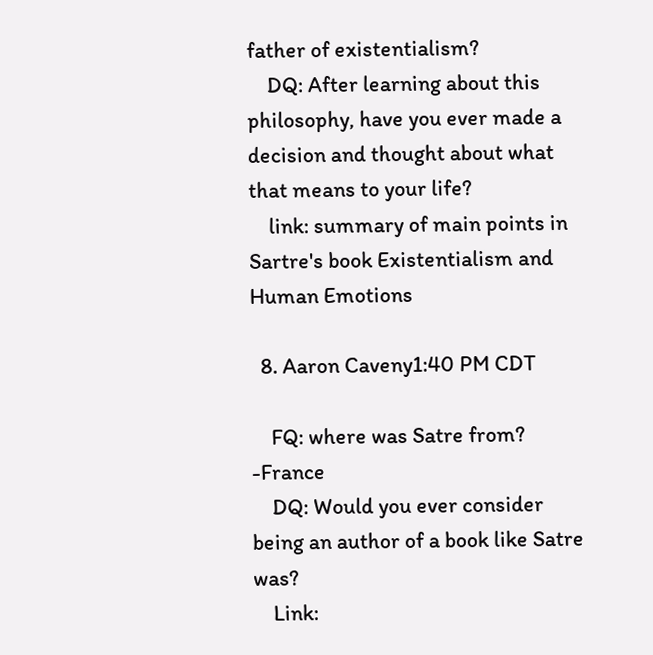father of existentialism?
    DQ: After learning about this philosophy, have you ever made a decision and thought about what that means to your life?
    link: summary of main points in Sartre's book Existentialism and Human Emotions

  8. Aaron Caveny1:40 PM CDT

    FQ: where was Satre from? -France
    DQ: Would you ever consider being an author of a book like Satre was?
    Link: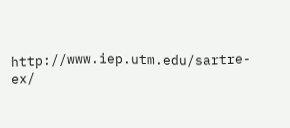http://www.iep.utm.edu/sartre-ex/